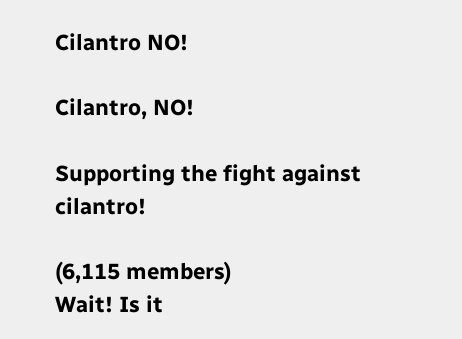Cilantro NO!

Cilantro, NO!

Supporting the fight against cilantro!

(6,115 members)
Wait! Is it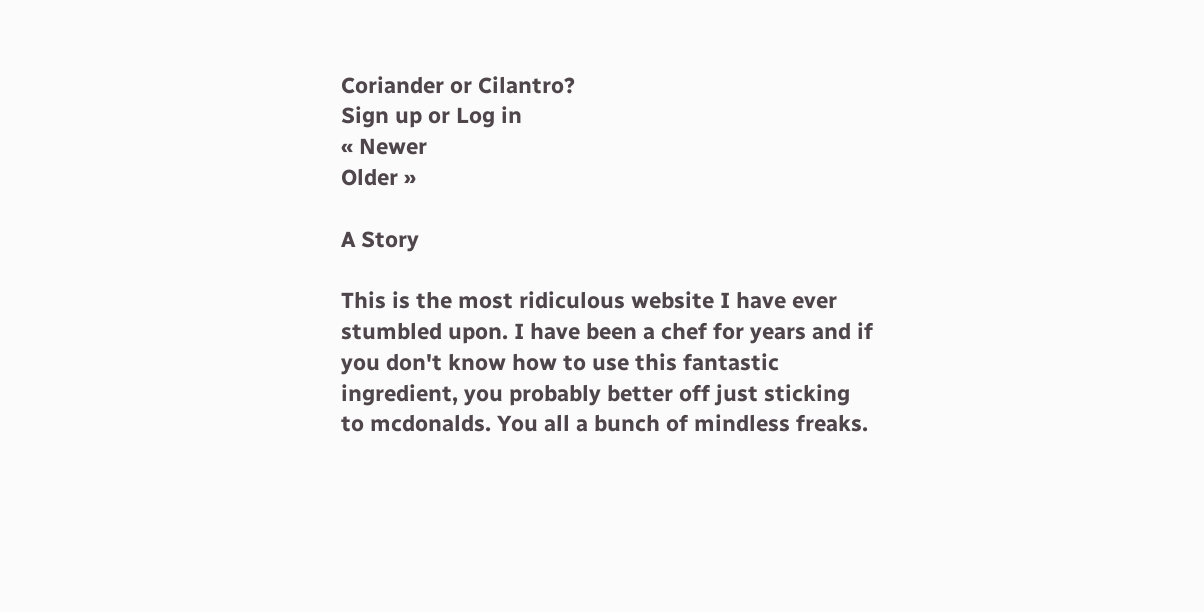Coriander or Cilantro?
Sign up or Log in
« Newer
Older »

A Story

This is the most ridiculous website I have ever stumbled upon. I have been a chef for years and if you don't know how to use this fantastic ingredient, you probably better off just sticking to mcdonalds. You all a bunch of mindless freaks.